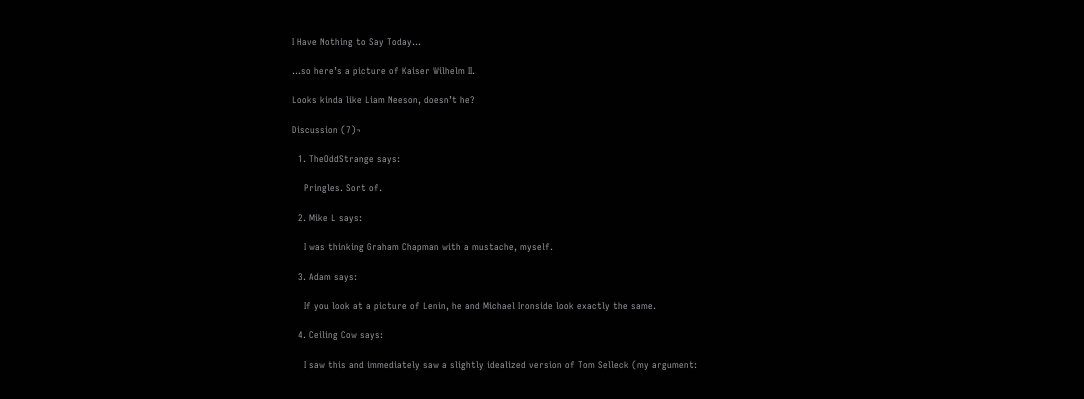I Have Nothing to Say Today…

…so here’s a picture of Kaiser Wilhelm II.

Looks kinda like Liam Neeson, doesn’t he?

Discussion (7)¬

  1. TheOddStrange says:

    Pringles. Sort of.

  2. Mike L says:

    I was thinking Graham Chapman with a mustache, myself.

  3. Adam says:

    If you look at a picture of Lenin, he and Michael Ironside look exactly the same.

  4. Ceiling Cow says:

    I saw this and immediately saw a slightly idealized version of Tom Selleck (my argument: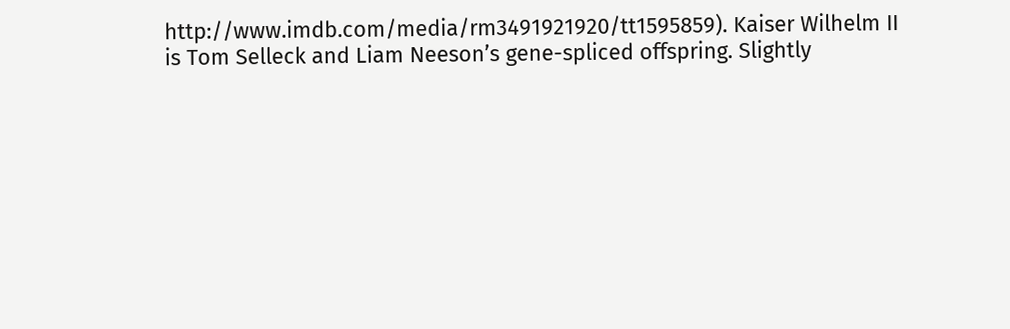http://www.imdb.com/media/rm3491921920/tt1595859). Kaiser Wilhelm II is Tom Selleck and Liam Neeson’s gene-spliced offspring. Slightly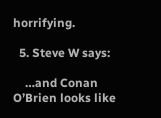horrifying.

  5. Steve W says:

    …and Conan O’Brien looks like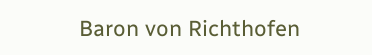Baron von Richthofen